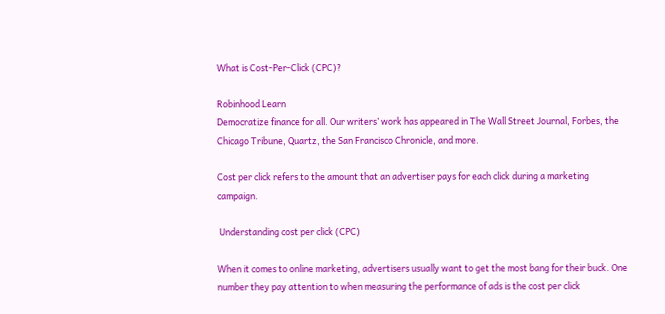What is Cost-Per-Click (CPC)?

Robinhood Learn
Democratize finance for all. Our writers’ work has appeared in The Wall Street Journal, Forbes, the Chicago Tribune, Quartz, the San Francisco Chronicle, and more.

Cost per click refers to the amount that an advertiser pays for each click during a marketing campaign.

 Understanding cost per click (CPC)

When it comes to online marketing, advertisers usually want to get the most bang for their buck. One number they pay attention to when measuring the performance of ads is the cost per click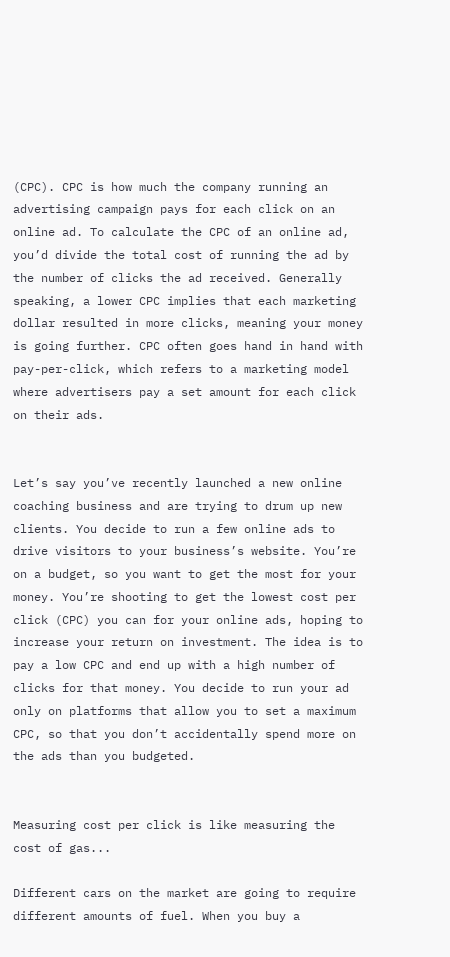(CPC). CPC is how much the company running an advertising campaign pays for each click on an online ad. To calculate the CPC of an online ad, you’d divide the total cost of running the ad by the number of clicks the ad received. Generally speaking, a lower CPC implies that each marketing dollar resulted in more clicks, meaning your money is going further. CPC often goes hand in hand with pay-per-click, which refers to a marketing model where advertisers pay a set amount for each click on their ads.


Let’s say you’ve recently launched a new online coaching business and are trying to drum up new clients. You decide to run a few online ads to drive visitors to your business’s website. You’re on a budget, so you want to get the most for your money. You’re shooting to get the lowest cost per click (CPC) you can for your online ads, hoping to increase your return on investment. The idea is to pay a low CPC and end up with a high number of clicks for that money. You decide to run your ad only on platforms that allow you to set a maximum CPC, so that you don’t accidentally spend more on the ads than you budgeted.


Measuring cost per click is like measuring the cost of gas...

Different cars on the market are going to require different amounts of fuel. When you buy a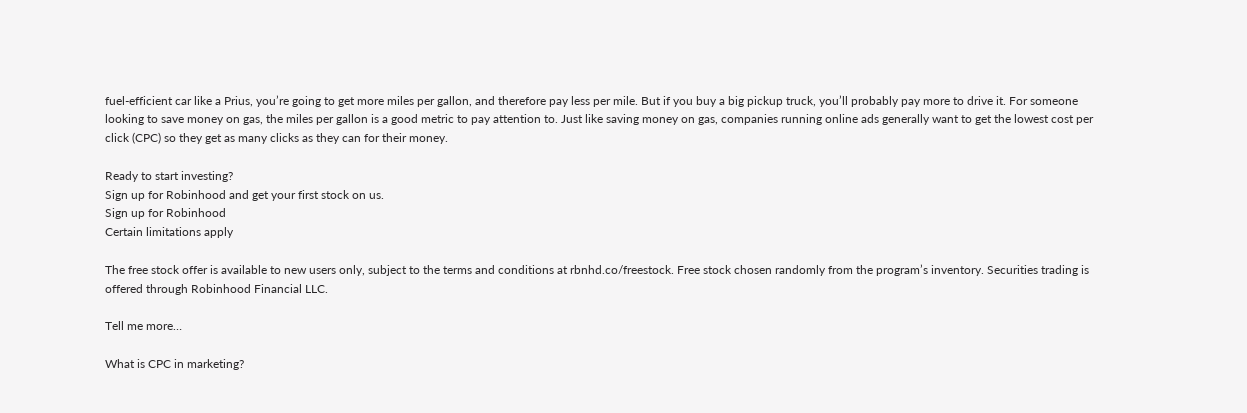fuel-efficient car like a Prius, you’re going to get more miles per gallon, and therefore pay less per mile. But if you buy a big pickup truck, you’ll probably pay more to drive it. For someone looking to save money on gas, the miles per gallon is a good metric to pay attention to. Just like saving money on gas, companies running online ads generally want to get the lowest cost per click (CPC) so they get as many clicks as they can for their money.

Ready to start investing?
Sign up for Robinhood and get your first stock on us.
Sign up for Robinhood
Certain limitations apply

The free stock offer is available to new users only, subject to the terms and conditions at rbnhd.co/freestock. Free stock chosen randomly from the program’s inventory. Securities trading is offered through Robinhood Financial LLC.

Tell me more…

What is CPC in marketing?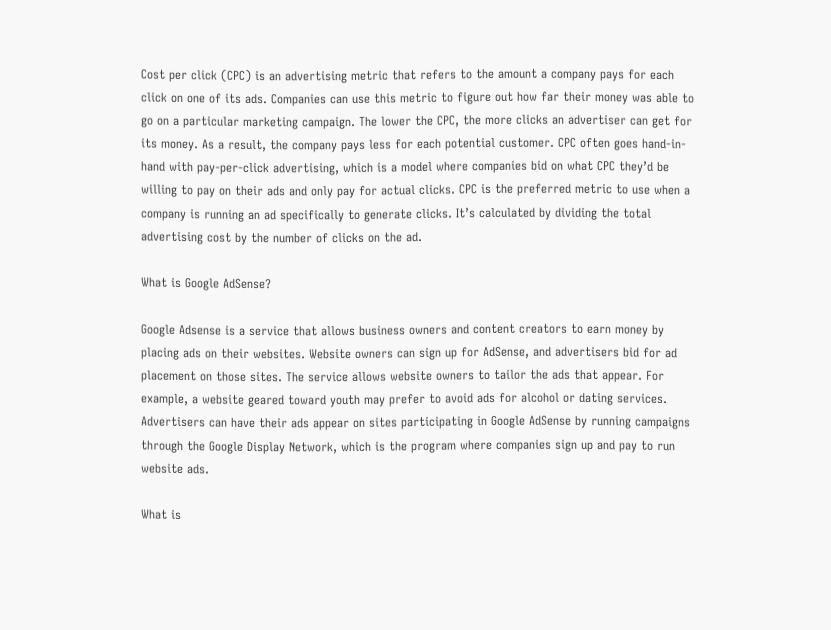Cost per click (CPC) is an advertising metric that refers to the amount a company pays for each click on one of its ads. Companies can use this metric to figure out how far their money was able to go on a particular marketing campaign. The lower the CPC, the more clicks an advertiser can get for its money. As a result, the company pays less for each potential customer. CPC often goes hand-in-hand with pay-per-click advertising, which is a model where companies bid on what CPC they’d be willing to pay on their ads and only pay for actual clicks. CPC is the preferred metric to use when a company is running an ad specifically to generate clicks. It’s calculated by dividing the total advertising cost by the number of clicks on the ad.

What is Google AdSense?

Google Adsense is a service that allows business owners and content creators to earn money by placing ads on their websites. Website owners can sign up for AdSense, and advertisers bid for ad placement on those sites. The service allows website owners to tailor the ads that appear. For example, a website geared toward youth may prefer to avoid ads for alcohol or dating services. Advertisers can have their ads appear on sites participating in Google AdSense by running campaigns through the Google Display Network, which is the program where companies sign up and pay to run website ads.

What is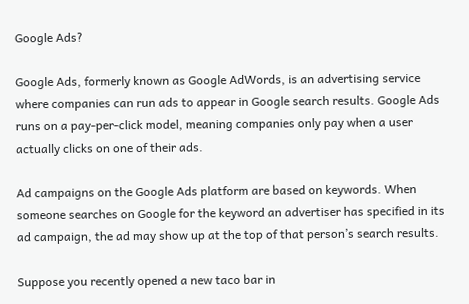Google Ads?

Google Ads, formerly known as Google AdWords, is an advertising service where companies can run ads to appear in Google search results. Google Ads runs on a pay-per-click model, meaning companies only pay when a user actually clicks on one of their ads.

Ad campaigns on the Google Ads platform are based on keywords. When someone searches on Google for the keyword an advertiser has specified in its ad campaign, the ad may show up at the top of that person’s search results.

Suppose you recently opened a new taco bar in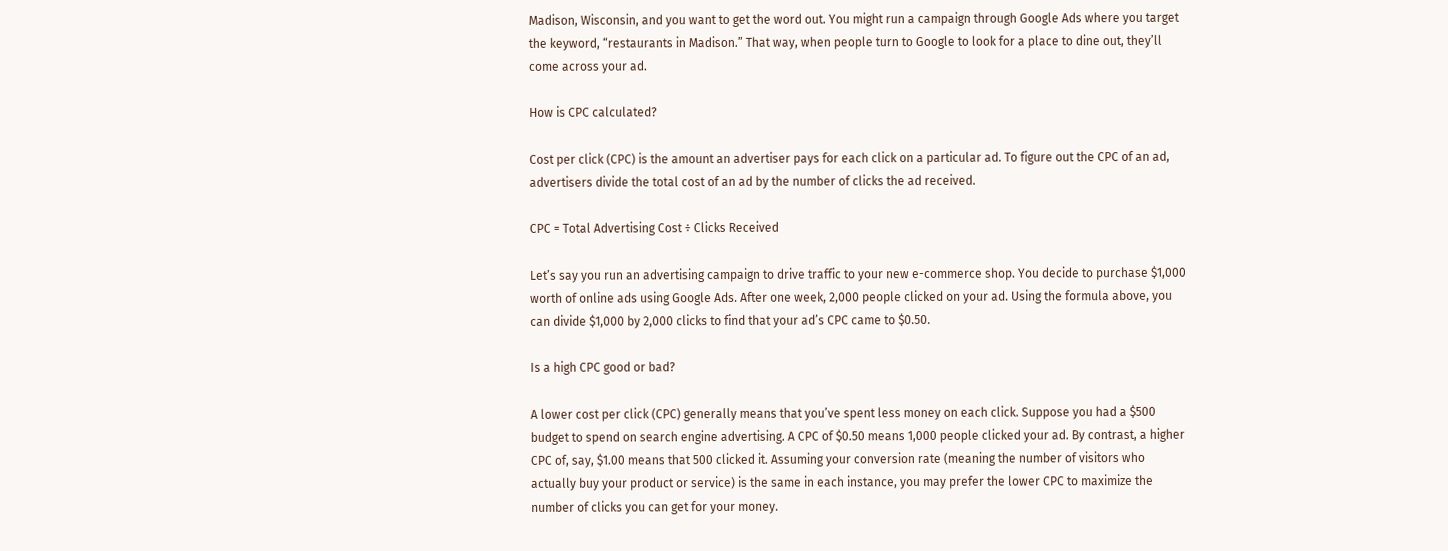Madison, Wisconsin, and you want to get the word out. You might run a campaign through Google Ads where you target the keyword, “restaurants in Madison.” That way, when people turn to Google to look for a place to dine out, they’ll come across your ad.

How is CPC calculated?

Cost per click (CPC) is the amount an advertiser pays for each click on a particular ad. To figure out the CPC of an ad, advertisers divide the total cost of an ad by the number of clicks the ad received.

CPC = Total Advertising Cost ÷ Clicks Received

Let’s say you run an advertising campaign to drive traffic to your new e-commerce shop. You decide to purchase $1,000 worth of online ads using Google Ads. After one week, 2,000 people clicked on your ad. Using the formula above, you can divide $1,000 by 2,000 clicks to find that your ad’s CPC came to $0.50.

Is a high CPC good or bad?

A lower cost per click (CPC) generally means that you’ve spent less money on each click. Suppose you had a $500 budget to spend on search engine advertising. A CPC of $0.50 means 1,000 people clicked your ad. By contrast, a higher CPC of, say, $1.00 means that 500 clicked it. Assuming your conversion rate (meaning the number of visitors who actually buy your product or service) is the same in each instance, you may prefer the lower CPC to maximize the number of clicks you can get for your money.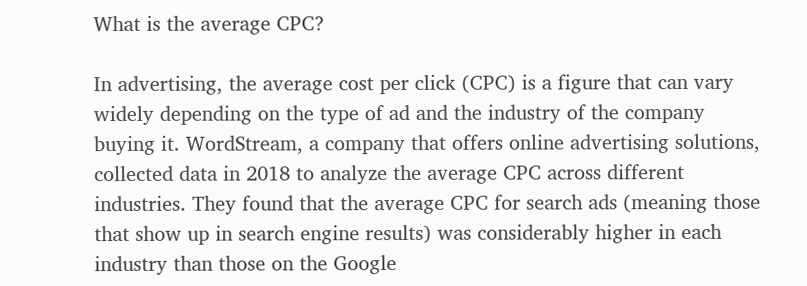What is the average CPC?

In advertising, the average cost per click (CPC) is a figure that can vary widely depending on the type of ad and the industry of the company buying it. WordStream, a company that offers online advertising solutions, collected data in 2018 to analyze the average CPC across different industries. They found that the average CPC for search ads (meaning those that show up in search engine results) was considerably higher in each industry than those on the Google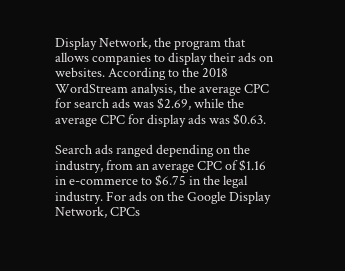Display Network, the program that allows companies to display their ads on websites. According to the 2018 WordStream analysis, the average CPC for search ads was $2.69, while the average CPC for display ads was $0.63.

Search ads ranged depending on the industry, from an average CPC of $1.16 in e-commerce to $6.75 in the legal industry. For ads on the Google Display Network, CPCs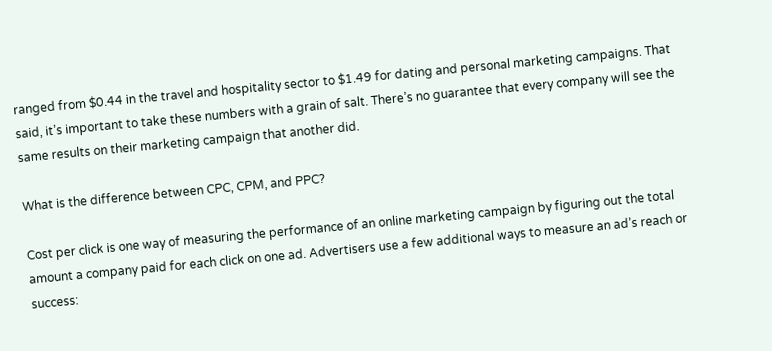ranged from $0.44 in the travel and hospitality sector to $1.49 for dating and personal marketing campaigns. That said, it’s important to take these numbers with a grain of salt. There’s no guarantee that every company will see the same results on their marketing campaign that another did.

What is the difference between CPC, CPM, and PPC?

Cost per click is one way of measuring the performance of an online marketing campaign by figuring out the total amount a company paid for each click on one ad. Advertisers use a few additional ways to measure an ad’s reach or success: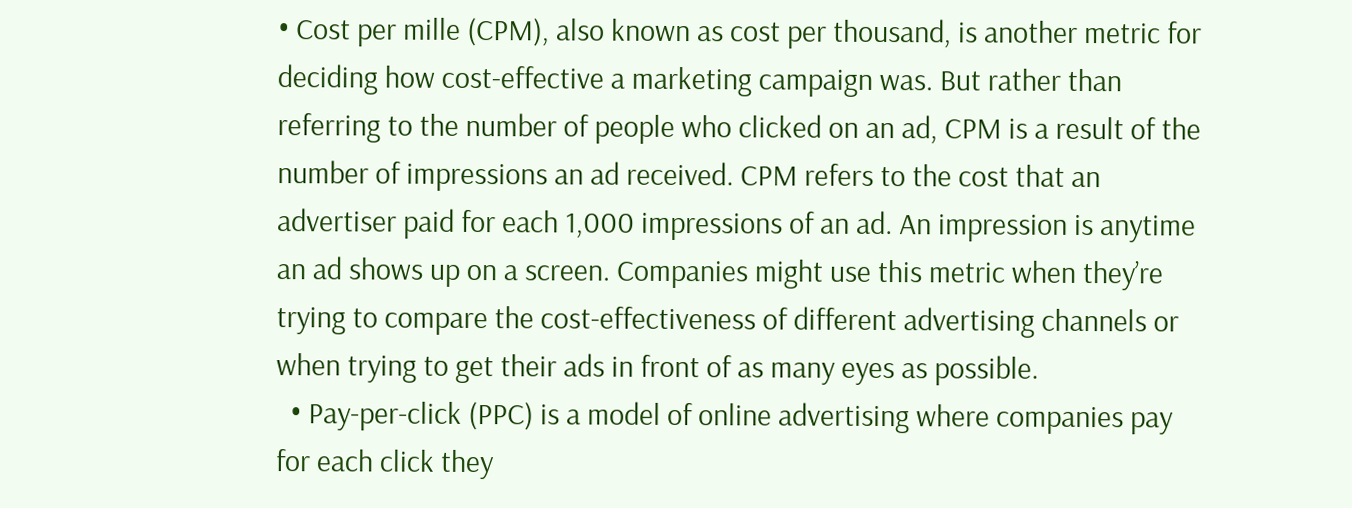• Cost per mille (CPM), also known as cost per thousand, is another metric for deciding how cost-effective a marketing campaign was. But rather than referring to the number of people who clicked on an ad, CPM is a result of the number of impressions an ad received. CPM refers to the cost that an advertiser paid for each 1,000 impressions of an ad. An impression is anytime an ad shows up on a screen. Companies might use this metric when they’re trying to compare the cost-effectiveness of different advertising channels or when trying to get their ads in front of as many eyes as possible.
  • Pay-per-click (PPC) is a model of online advertising where companies pay for each click they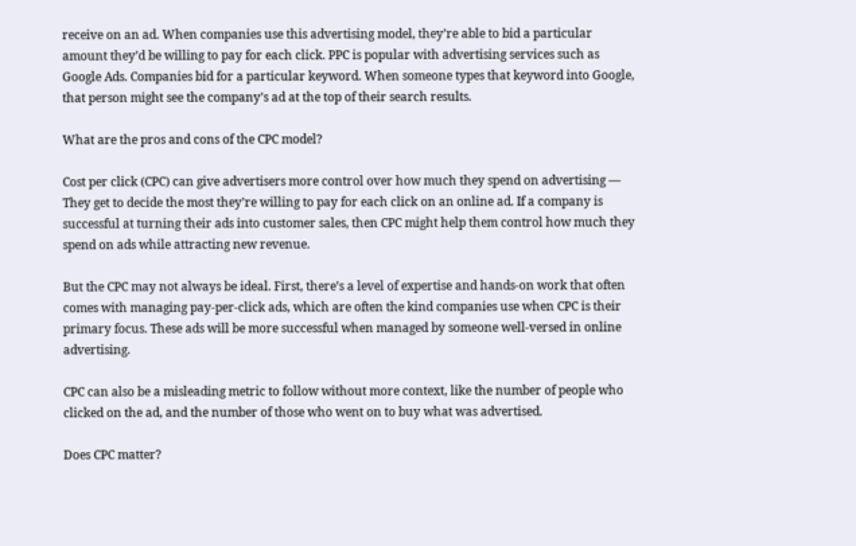receive on an ad. When companies use this advertising model, they’re able to bid a particular amount they’d be willing to pay for each click. PPC is popular with advertising services such as Google Ads. Companies bid for a particular keyword. When someone types that keyword into Google, that person might see the company’s ad at the top of their search results.

What are the pros and cons of the CPC model?

Cost per click (CPC) can give advertisers more control over how much they spend on advertising — They get to decide the most they’re willing to pay for each click on an online ad. If a company is successful at turning their ads into customer sales, then CPC might help them control how much they spend on ads while attracting new revenue.

But the CPC may not always be ideal. First, there’s a level of expertise and hands-on work that often comes with managing pay-per-click ads, which are often the kind companies use when CPC is their primary focus. These ads will be more successful when managed by someone well-versed in online advertising.

CPC can also be a misleading metric to follow without more context, like the number of people who clicked on the ad, and the number of those who went on to buy what was advertised.

Does CPC matter?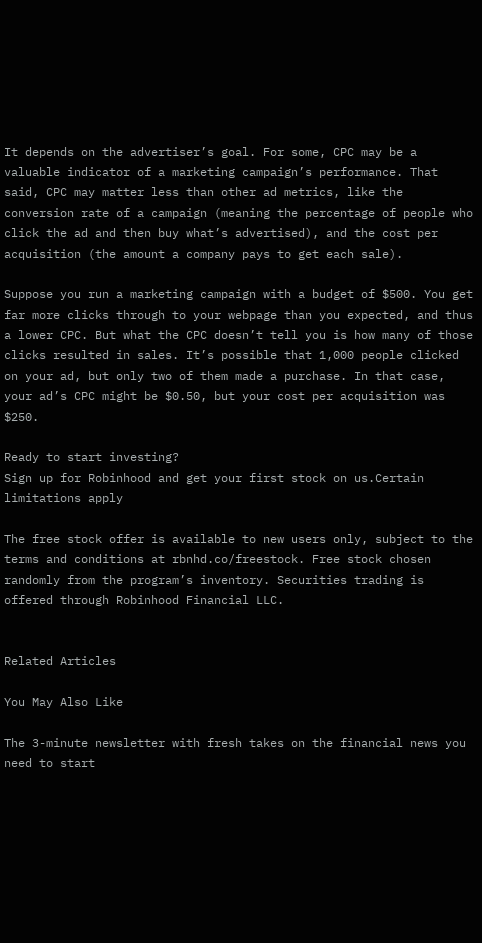It depends on the advertiser’s goal. For some, CPC may be a valuable indicator of a marketing campaign’s performance. That said, CPC may matter less than other ad metrics, like the conversion rate of a campaign (meaning the percentage of people who click the ad and then buy what’s advertised), and the cost per acquisition (the amount a company pays to get each sale).

Suppose you run a marketing campaign with a budget of $500. You get far more clicks through to your webpage than you expected, and thus a lower CPC. But what the CPC doesn’t tell you is how many of those clicks resulted in sales. It’s possible that 1,000 people clicked on your ad, but only two of them made a purchase. In that case, your ad’s CPC might be $0.50, but your cost per acquisition was $250.

Ready to start investing?
Sign up for Robinhood and get your first stock on us.Certain limitations apply

The free stock offer is available to new users only, subject to the terms and conditions at rbnhd.co/freestock. Free stock chosen randomly from the program’s inventory. Securities trading is offered through Robinhood Financial LLC.


Related Articles

You May Also Like

The 3-minute newsletter with fresh takes on the financial news you need to start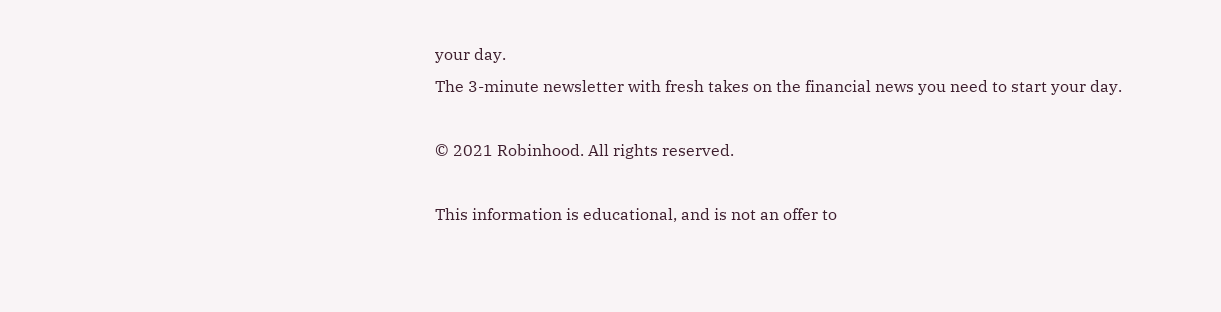your day.
The 3-minute newsletter with fresh takes on the financial news you need to start your day.

© 2021 Robinhood. All rights reserved.

This information is educational, and is not an offer to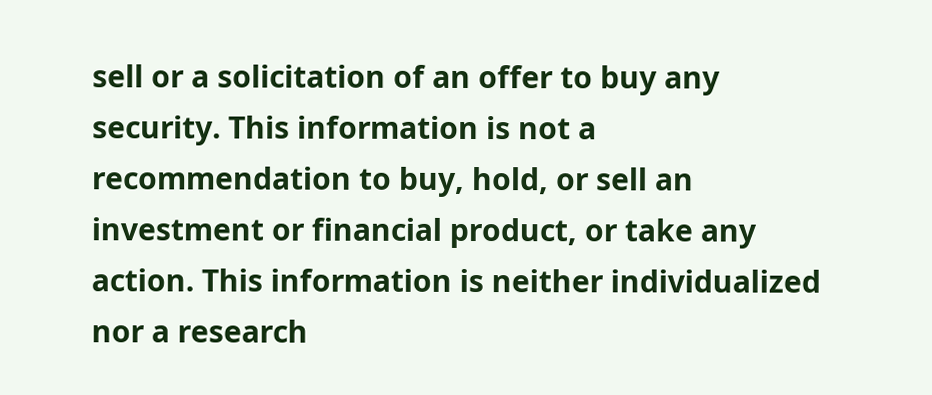sell or a solicitation of an offer to buy any security. This information is not a recommendation to buy, hold, or sell an investment or financial product, or take any action. This information is neither individualized nor a research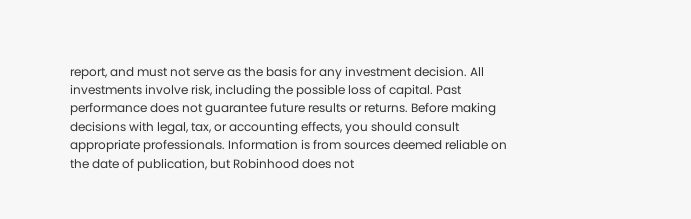report, and must not serve as the basis for any investment decision. All investments involve risk, including the possible loss of capital. Past performance does not guarantee future results or returns. Before making decisions with legal, tax, or accounting effects, you should consult appropriate professionals. Information is from sources deemed reliable on the date of publication, but Robinhood does not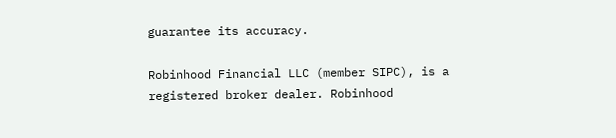guarantee its accuracy.

Robinhood Financial LLC (member SIPC), is a registered broker dealer. Robinhood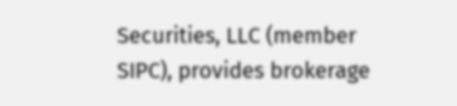Securities, LLC (member SIPC), provides brokerage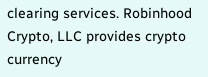clearing services. Robinhood Crypto, LLC provides crypto currency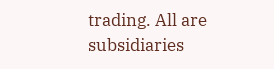trading. All are subsidiaries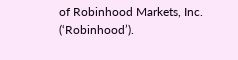of Robinhood Markets, Inc. (‘Robinhood’).